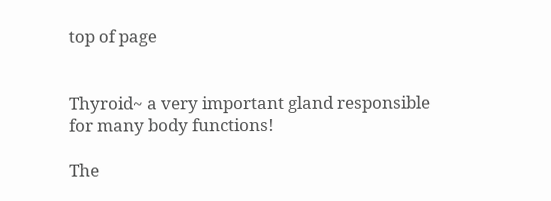top of page


Thyroid~ a very important gland responsible for many body functions!

The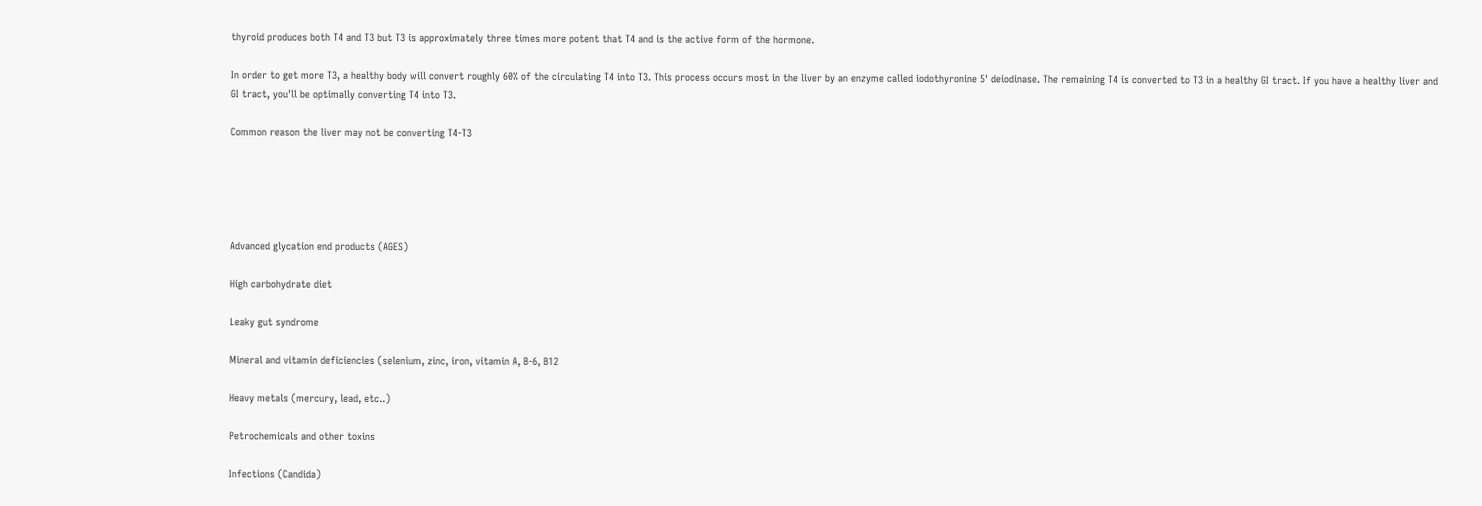thyroid produces both T4 and T3 but T3 is approximately three times more potent that T4 and is the active form of the hormone.

In order to get more T3, a healthy body will convert roughly 60% of the circulating T4 into T3. This process occurs most in the liver by an enzyme called iodothyronine 5' deiodinase. The remaining T4 is converted to T3 in a healthy GI tract. If you have a healthy liver and GI tract, you'll be optimally converting T4 into T3.

Common reason the liver may not be converting T4-T3





Advanced glycation end products (AGES)

High carbohydrate diet

Leaky gut syndrome

Mineral and vitamin deficiencies (selenium, zinc, iron, vitamin A, B-6, B12

Heavy metals (mercury, lead, etc..)

Petrochemicals and other toxins

Infections (Candida)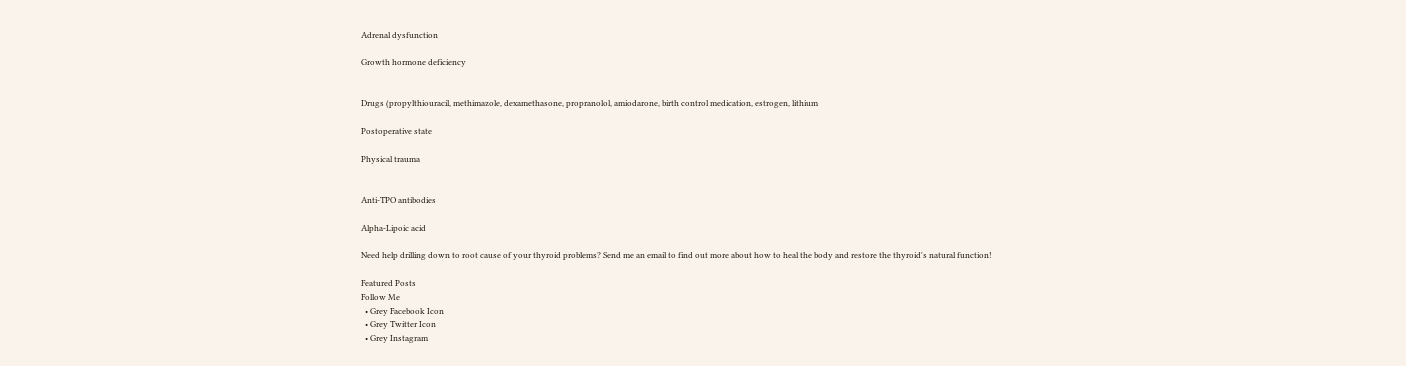Adrenal dysfunction

Growth hormone deficiency


Drugs (propylthiouracil, methimazole, dexamethasone, propranolol, amiodarone, birth control medication, estrogen, lithium

Postoperative state

Physical trauma


Anti-TPO antibodies

Alpha-Lipoic acid

Need help drilling down to root cause of your thyroid problems? Send me an email to find out more about how to heal the body and restore the thyroid's natural function!

Featured Posts
Follow Me
  • Grey Facebook Icon
  • Grey Twitter Icon
  • Grey Instagram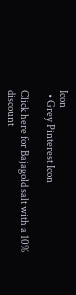Icon
  • Grey Pinterest Icon

Click here for Bajagold salt with a 10% discount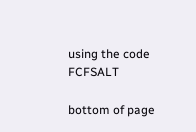using the code FCFSALT

bottom of page